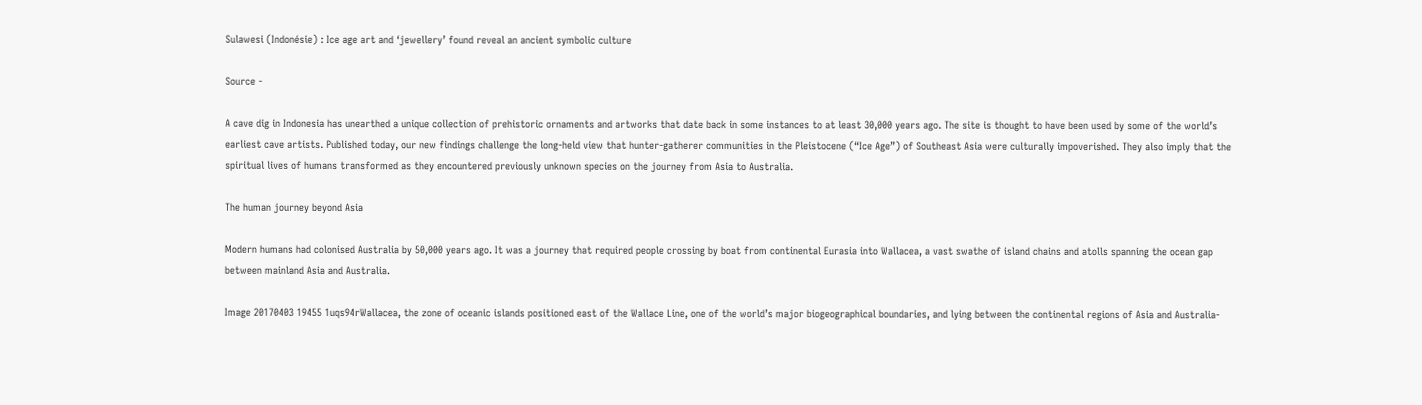Sulawesi (Indonésie) : Ice age art and ‘jewellery’ found reveal an ancient symbolic culture

Source -

A cave dig in Indonesia has unearthed a unique collection of prehistoric ornaments and artworks that date back in some instances to at least 30,000 years ago. The site is thought to have been used by some of the world’s earliest cave artists. Published today, our new findings challenge the long-held view that hunter-gatherer communities in the Pleistocene (“Ice Age”) of Southeast Asia were culturally impoverished. They also imply that the spiritual lives of humans transformed as they encountered previously unknown species on the journey from Asia to Australia.

The human journey beyond Asia

Modern humans had colonised Australia by 50,000 years ago. It was a journey that required people crossing by boat from continental Eurasia into Wallacea, a vast swathe of island chains and atolls spanning the ocean gap between mainland Asia and Australia.

Image 20170403 19455 1uqs94rWallacea, the zone of oceanic islands positioned east of the Wallace Line, one of the world’s major biogeographical boundaries, and lying between the continental regions of Asia and Australia-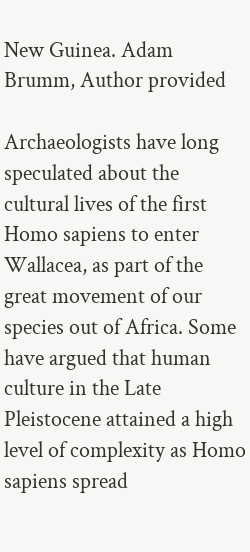New Guinea. Adam Brumm, Author provided

Archaeologists have long speculated about the cultural lives of the first Homo sapiens to enter Wallacea, as part of the great movement of our species out of Africa. Some have argued that human culture in the Late Pleistocene attained a high level of complexity as Homo sapiens spread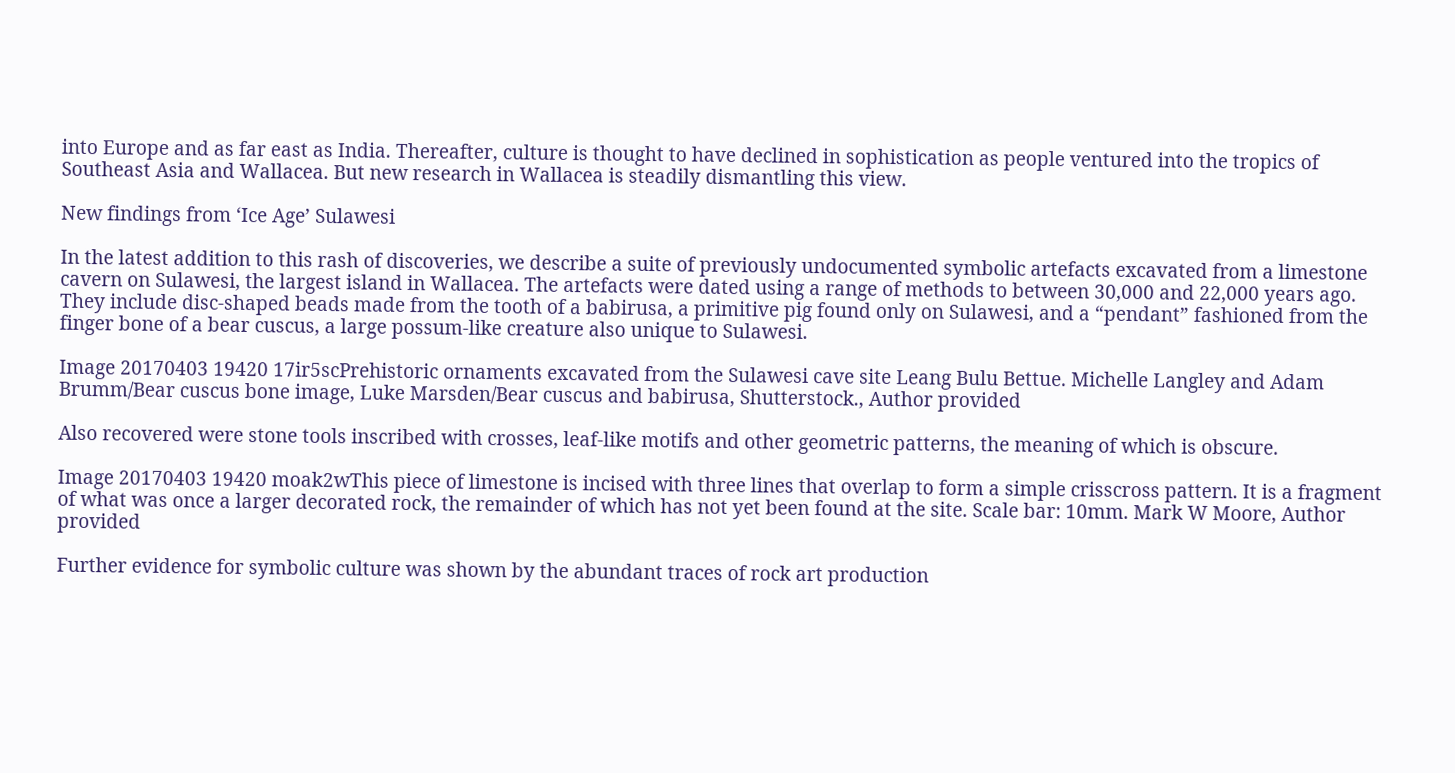into Europe and as far east as India. Thereafter, culture is thought to have declined in sophistication as people ventured into the tropics of Southeast Asia and Wallacea. But new research in Wallacea is steadily dismantling this view.

New findings from ‘Ice Age’ Sulawesi

In the latest addition to this rash of discoveries, we describe a suite of previously undocumented symbolic artefacts excavated from a limestone cavern on Sulawesi, the largest island in Wallacea. The artefacts were dated using a range of methods to between 30,000 and 22,000 years ago. They include disc-shaped beads made from the tooth of a babirusa, a primitive pig found only on Sulawesi, and a “pendant” fashioned from the finger bone of a bear cuscus, a large possum-like creature also unique to Sulawesi.

Image 20170403 19420 17ir5scPrehistoric ornaments excavated from the Sulawesi cave site Leang Bulu Bettue. Michelle Langley and Adam Brumm/Bear cuscus bone image, Luke Marsden/Bear cuscus and babirusa, Shutterstock., Author provided

Also recovered were stone tools inscribed with crosses, leaf-like motifs and other geometric patterns, the meaning of which is obscure.

Image 20170403 19420 moak2wThis piece of limestone is incised with three lines that overlap to form a simple crisscross pattern. It is a fragment of what was once a larger decorated rock, the remainder of which has not yet been found at the site. Scale bar: 10mm. Mark W Moore, Author provided

Further evidence for symbolic culture was shown by the abundant traces of rock art production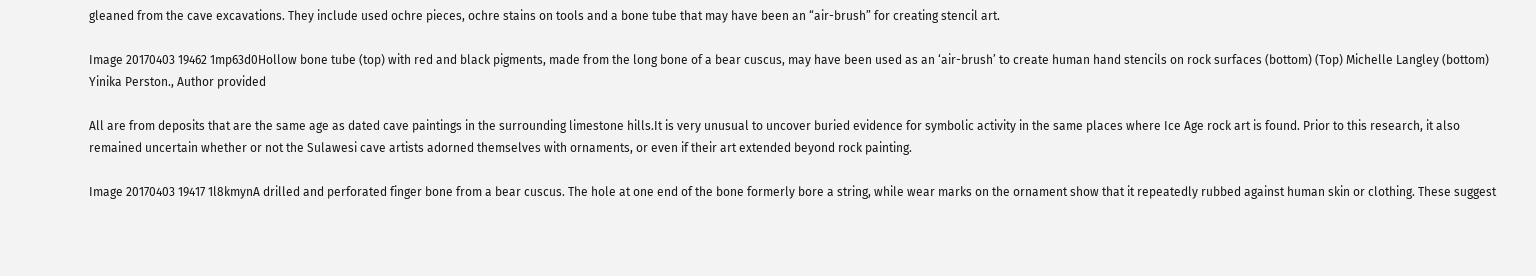gleaned from the cave excavations. They include used ochre pieces, ochre stains on tools and a bone tube that may have been an “air-brush” for creating stencil art.

Image 20170403 19462 1mp63d0Hollow bone tube (top) with red and black pigments, made from the long bone of a bear cuscus, may have been used as an ‘air-brush’ to create human hand stencils on rock surfaces (bottom) (Top) Michelle Langley (bottom) Yinika Perston., Author provided

All are from deposits that are the same age as dated cave paintings in the surrounding limestone hills.It is very unusual to uncover buried evidence for symbolic activity in the same places where Ice Age rock art is found. Prior to this research, it also remained uncertain whether or not the Sulawesi cave artists adorned themselves with ornaments, or even if their art extended beyond rock painting.

Image 20170403 19417 1l8kmynA drilled and perforated finger bone from a bear cuscus. The hole at one end of the bone formerly bore a string, while wear marks on the ornament show that it repeatedly rubbed against human skin or clothing. These suggest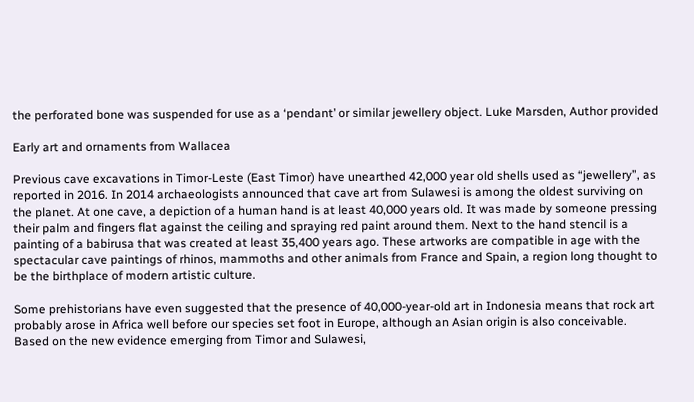the perforated bone was suspended for use as a ‘pendant’ or similar jewellery object. Luke Marsden, Author provided

Early art and ornaments from Wallacea

Previous cave excavations in Timor-Leste (East Timor) have unearthed 42,000 year old shells used as “jewellery”, as reported in 2016. In 2014 archaeologists announced that cave art from Sulawesi is among the oldest surviving on the planet. At one cave, a depiction of a human hand is at least 40,000 years old. It was made by someone pressing their palm and fingers flat against the ceiling and spraying red paint around them. Next to the hand stencil is a painting of a babirusa that was created at least 35,400 years ago. These artworks are compatible in age with the spectacular cave paintings of rhinos, mammoths and other animals from France and Spain, a region long thought to be the birthplace of modern artistic culture.

Some prehistorians have even suggested that the presence of 40,000-year-old art in Indonesia means that rock art probably arose in Africa well before our species set foot in Europe, although an Asian origin is also conceivable. Based on the new evidence emerging from Timor and Sulawesi,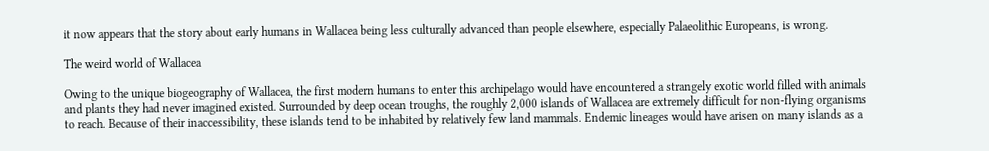it now appears that the story about early humans in Wallacea being less culturally advanced than people elsewhere, especially Palaeolithic Europeans, is wrong.

The weird world of Wallacea

Owing to the unique biogeography of Wallacea, the first modern humans to enter this archipelago would have encountered a strangely exotic world filled with animals and plants they had never imagined existed. Surrounded by deep ocean troughs, the roughly 2,000 islands of Wallacea are extremely difficult for non-flying organisms to reach. Because of their inaccessibility, these islands tend to be inhabited by relatively few land mammals. Endemic lineages would have arisen on many islands as a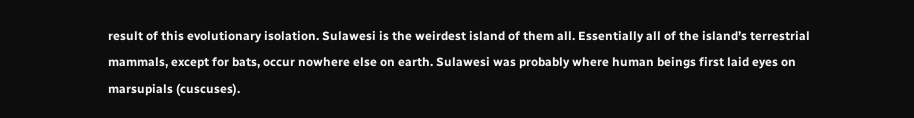result of this evolutionary isolation. Sulawesi is the weirdest island of them all. Essentially all of the island’s terrestrial mammals, except for bats, occur nowhere else on earth. Sulawesi was probably where human beings first laid eyes on marsupials (cuscuses).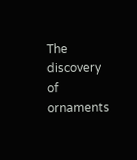The discovery of ornaments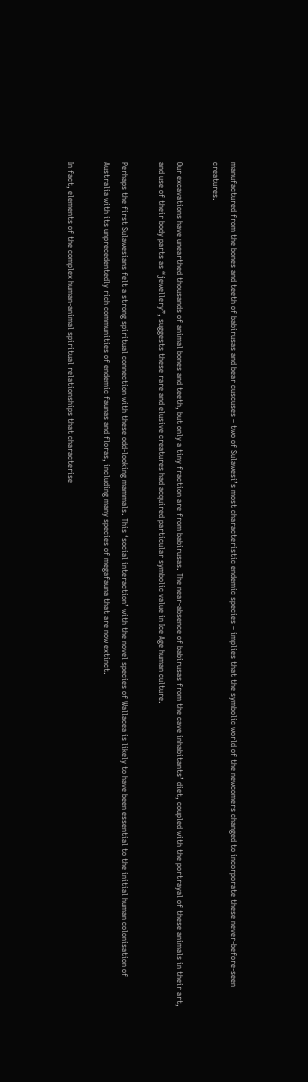manufactured from the bones and teeth of babirusas and bear cuscuses – two of Sulawesi’s most characteristic endemic species – implies that the symbolic world of the newcomers changed to incorporate these never-before-seen creatures.

Our excavations have unearthed thousands of animal bones and teeth, but only a tiny fraction are from babirusas. The near-absence of babirusas from the cave inhabitants’ diet, coupled with the portrayal of these animals in their art, and use of their body parts as “jewellery”, suggests these rare and elusive creatures had acquired particular symbolic value in Ice Age human culture.

Perhaps the first Sulawesians felt a strong spiritual connection with these odd-looking mammals. This ‘social interaction’ with the novel species of Wallacea is likely to have been essential to the initial human colonisation of Australia with its unprecedentedly rich communities of endemic faunas and floras, including many species of megafauna that are now extinct.

In fact, elements of the complex human-animal spiritual relationships that characterise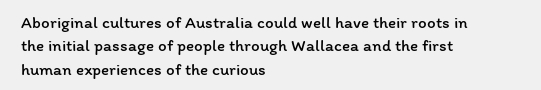Aboriginal cultures of Australia could well have their roots in the initial passage of people through Wallacea and the first human experiences of the curious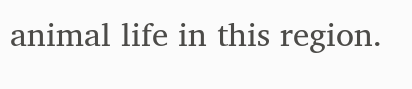animal life in this region.